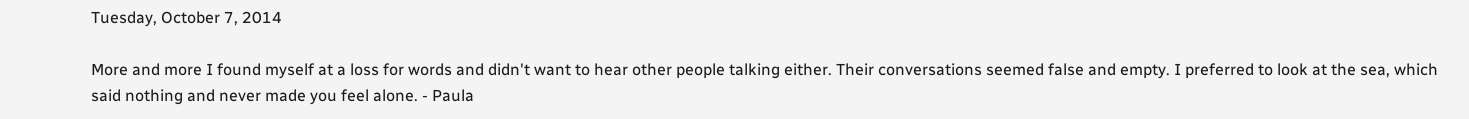Tuesday, October 7, 2014

More and more I found myself at a loss for words and didn't want to hear other people talking either. Their conversations seemed false and empty. I preferred to look at the sea, which said nothing and never made you feel alone. - Paula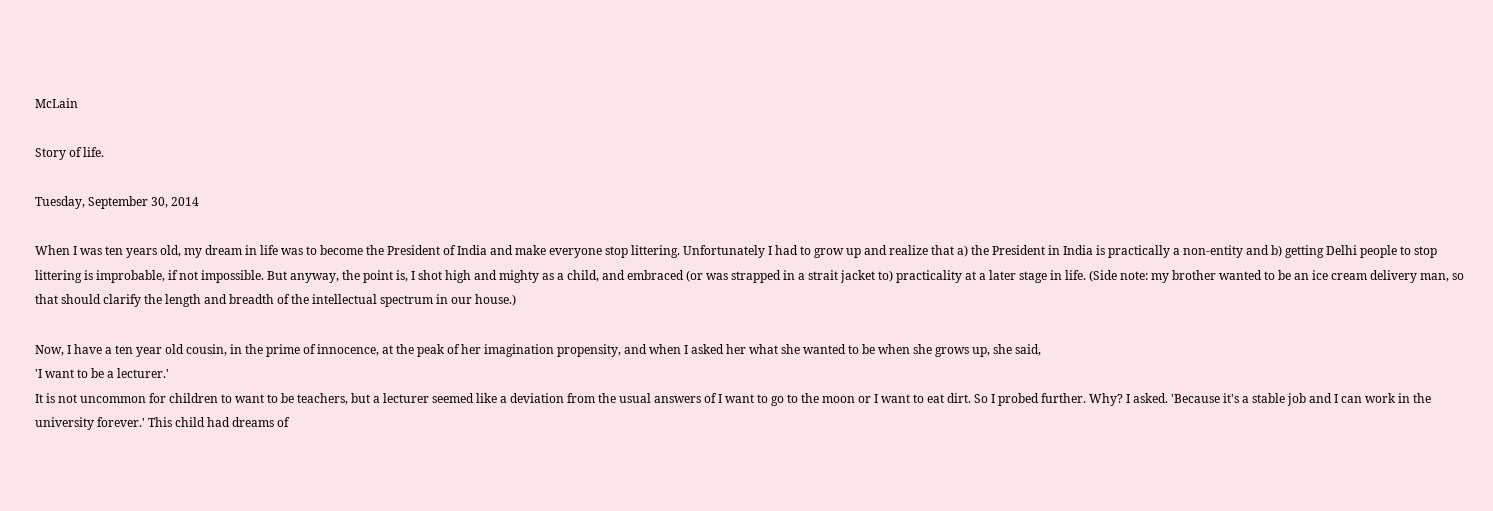McLain

Story of life.

Tuesday, September 30, 2014

When I was ten years old, my dream in life was to become the President of India and make everyone stop littering. Unfortunately I had to grow up and realize that a) the President in India is practically a non-entity and b) getting Delhi people to stop littering is improbable, if not impossible. But anyway, the point is, I shot high and mighty as a child, and embraced (or was strapped in a strait jacket to) practicality at a later stage in life. (Side note: my brother wanted to be an ice cream delivery man, so that should clarify the length and breadth of the intellectual spectrum in our house.)

Now, I have a ten year old cousin, in the prime of innocence, at the peak of her imagination propensity, and when I asked her what she wanted to be when she grows up, she said,
'I want to be a lecturer.'
It is not uncommon for children to want to be teachers, but a lecturer seemed like a deviation from the usual answers of I want to go to the moon or I want to eat dirt. So I probed further. Why? I asked. 'Because it's a stable job and I can work in the university forever.' This child had dreams of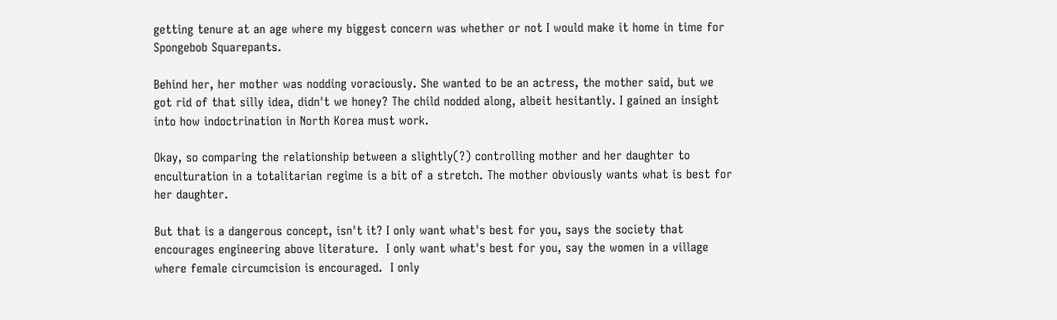getting tenure at an age where my biggest concern was whether or not I would make it home in time for Spongebob Squarepants.

Behind her, her mother was nodding voraciously. She wanted to be an actress, the mother said, but we got rid of that silly idea, didn't we honey? The child nodded along, albeit hesitantly. I gained an insight into how indoctrination in North Korea must work.

Okay, so comparing the relationship between a slightly(?) controlling mother and her daughter to enculturation in a totalitarian regime is a bit of a stretch. The mother obviously wants what is best for her daughter.

But that is a dangerous concept, isn't it? I only want what's best for you, says the society that encourages engineering above literature.  I only want what's best for you, say the women in a village where female circumcision is encouraged.  I only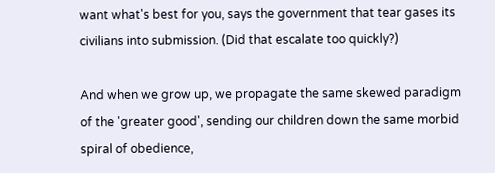want what's best for you, says the government that tear gases its civilians into submission. (Did that escalate too quickly?)

And when we grow up, we propagate the same skewed paradigm of the 'greater good', sending our children down the same morbid spiral of obedience,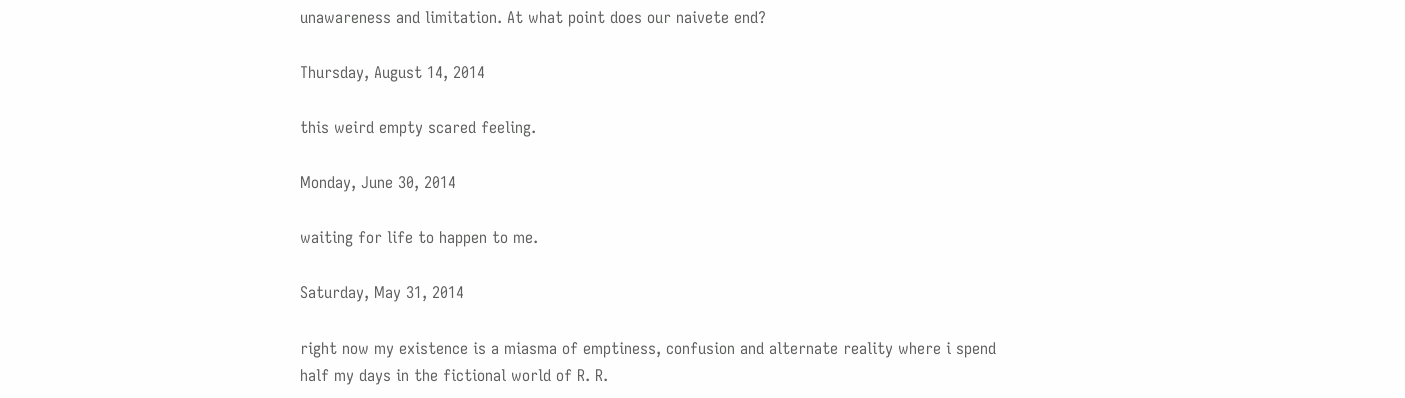unawareness and limitation. At what point does our naivete end?

Thursday, August 14, 2014

this weird empty scared feeling.

Monday, June 30, 2014

waiting for life to happen to me.

Saturday, May 31, 2014

right now my existence is a miasma of emptiness, confusion and alternate reality where i spend half my days in the fictional world of R. R.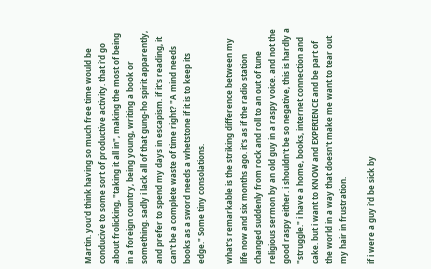Martin. you'd think having so much free time would be conducive to some sort of productive activity. that i'd go about frolicking, "taking it all in", making the most of being in a foreign country, being young, writing a book or something. sadly i lack all of that gung-ho spirit apparently, and prefer to spend my days in escapism. if it's reading, it can't be a complete waste of time right? "A mind needs books as a sword needs a whetstone if it is to keep its edge." Some tiny consolations.

what's remarkable is the striking difference between my life now and six months ago. it's as if the radio station changed suddenly from rock and roll to an out of tune religious sermon by an old guy in a raspy voice. and not the good raspy either. i shouldn't be so negative, this is hardly a "struggle." i have a home, books, internet connection and cake. but i want to KNOW and EXPERIENCE and be part of the world in a way that doesn't make me want to tear out my hair in frustration.

if i were a guy i'd be sick by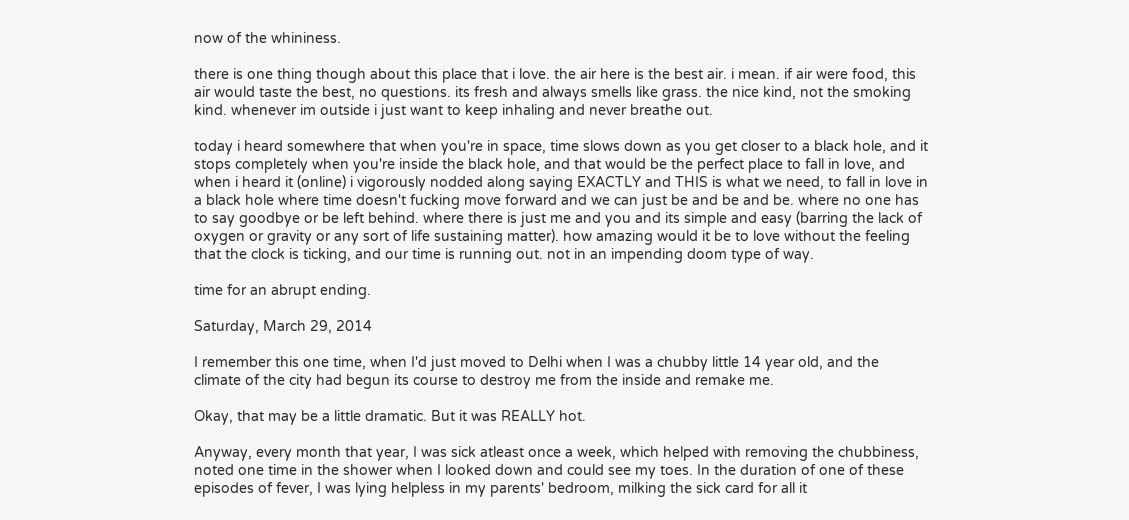now of the whininess.

there is one thing though about this place that i love. the air here is the best air. i mean. if air were food, this air would taste the best, no questions. its fresh and always smells like grass. the nice kind, not the smoking kind. whenever im outside i just want to keep inhaling and never breathe out.

today i heard somewhere that when you're in space, time slows down as you get closer to a black hole, and it stops completely when you're inside the black hole, and that would be the perfect place to fall in love, and when i heard it (online) i vigorously nodded along saying EXACTLY and THIS is what we need, to fall in love in a black hole where time doesn't fucking move forward and we can just be and be and be. where no one has to say goodbye or be left behind. where there is just me and you and its simple and easy (barring the lack of oxygen or gravity or any sort of life sustaining matter). how amazing would it be to love without the feeling that the clock is ticking, and our time is running out. not in an impending doom type of way.

time for an abrupt ending.

Saturday, March 29, 2014

I remember this one time, when I'd just moved to Delhi when I was a chubby little 14 year old, and the climate of the city had begun its course to destroy me from the inside and remake me.

Okay, that may be a little dramatic. But it was REALLY hot.

Anyway, every month that year, I was sick atleast once a week, which helped with removing the chubbiness, noted one time in the shower when I looked down and could see my toes. In the duration of one of these episodes of fever, I was lying helpless in my parents' bedroom, milking the sick card for all it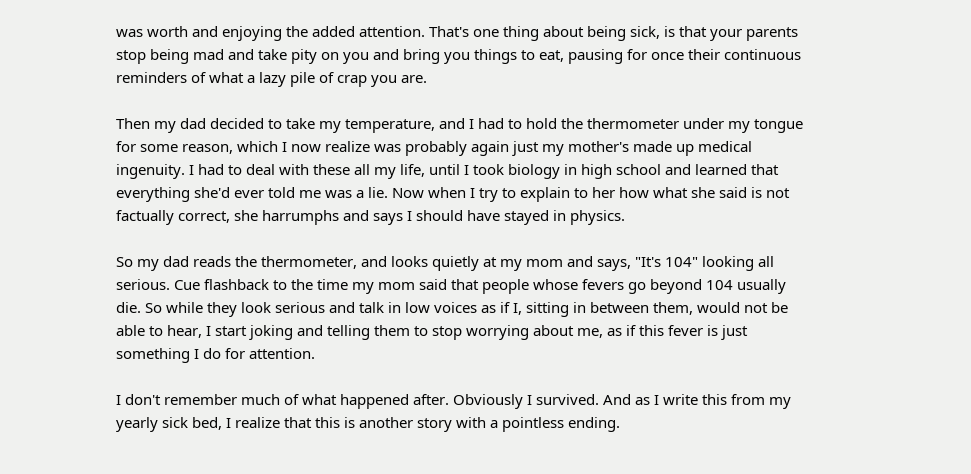was worth and enjoying the added attention. That's one thing about being sick, is that your parents stop being mad and take pity on you and bring you things to eat, pausing for once their continuous reminders of what a lazy pile of crap you are.

Then my dad decided to take my temperature, and I had to hold the thermometer under my tongue for some reason, which I now realize was probably again just my mother's made up medical ingenuity. I had to deal with these all my life, until I took biology in high school and learned that everything she'd ever told me was a lie. Now when I try to explain to her how what she said is not factually correct, she harrumphs and says I should have stayed in physics.

So my dad reads the thermometer, and looks quietly at my mom and says, "It's 104" looking all serious. Cue flashback to the time my mom said that people whose fevers go beyond 104 usually die. So while they look serious and talk in low voices as if I, sitting in between them, would not be able to hear, I start joking and telling them to stop worrying about me, as if this fever is just something I do for attention.

I don't remember much of what happened after. Obviously I survived. And as I write this from my yearly sick bed, I realize that this is another story with a pointless ending.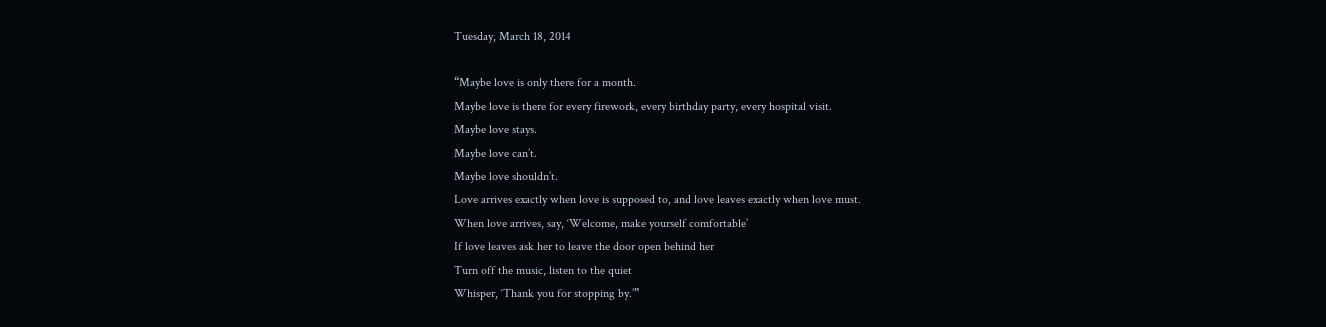Tuesday, March 18, 2014

“Maybe love is only there for a month.
Maybe love is there for every firework, every birthday party, every hospital visit.
Maybe love stays.
Maybe love can’t.
Maybe love shouldn’t.
Love arrives exactly when love is supposed to, and love leaves exactly when love must.
When love arrives, say, ‘Welcome, make yourself comfortable’
If love leaves ask her to leave the door open behind her
Turn off the music, listen to the quiet
Whisper, ‘Thank you for stopping by.’”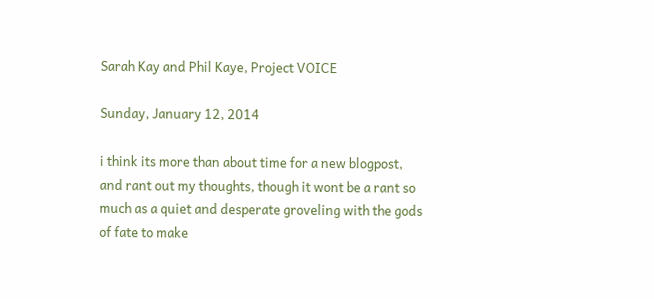Sarah Kay and Phil Kaye, Project VOICE

Sunday, January 12, 2014

i think its more than about time for a new blogpost, and rant out my thoughts, though it wont be a rant so much as a quiet and desperate groveling with the gods of fate to make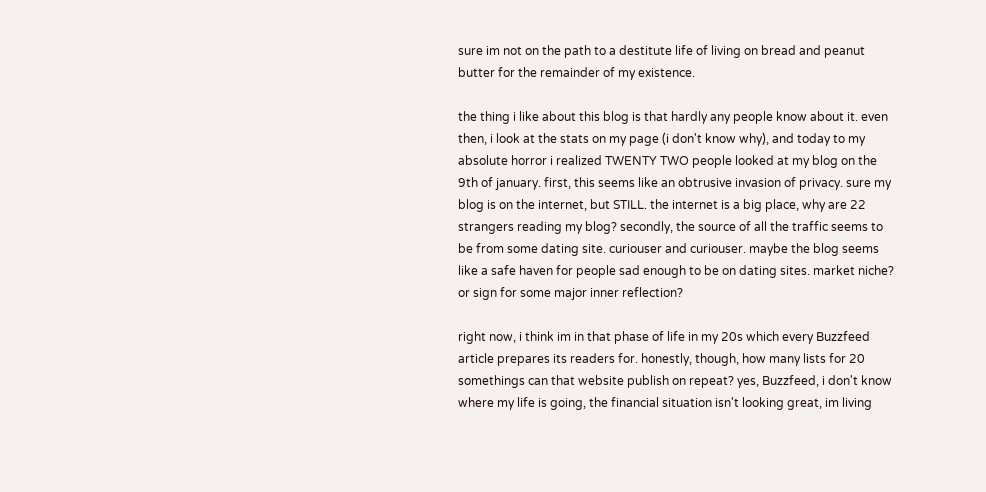sure im not on the path to a destitute life of living on bread and peanut butter for the remainder of my existence.

the thing i like about this blog is that hardly any people know about it. even then, i look at the stats on my page (i don't know why), and today to my absolute horror i realized TWENTY TWO people looked at my blog on the 9th of january. first, this seems like an obtrusive invasion of privacy. sure my blog is on the internet, but STILL. the internet is a big place, why are 22 strangers reading my blog? secondly, the source of all the traffic seems to be from some dating site. curiouser and curiouser. maybe the blog seems like a safe haven for people sad enough to be on dating sites. market niche? or sign for some major inner reflection?

right now, i think im in that phase of life in my 20s which every Buzzfeed article prepares its readers for. honestly, though, how many lists for 20 somethings can that website publish on repeat? yes, Buzzfeed, i don't know where my life is going, the financial situation isn't looking great, im living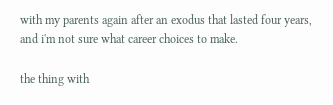with my parents again after an exodus that lasted four years, and i'm not sure what career choices to make.

the thing with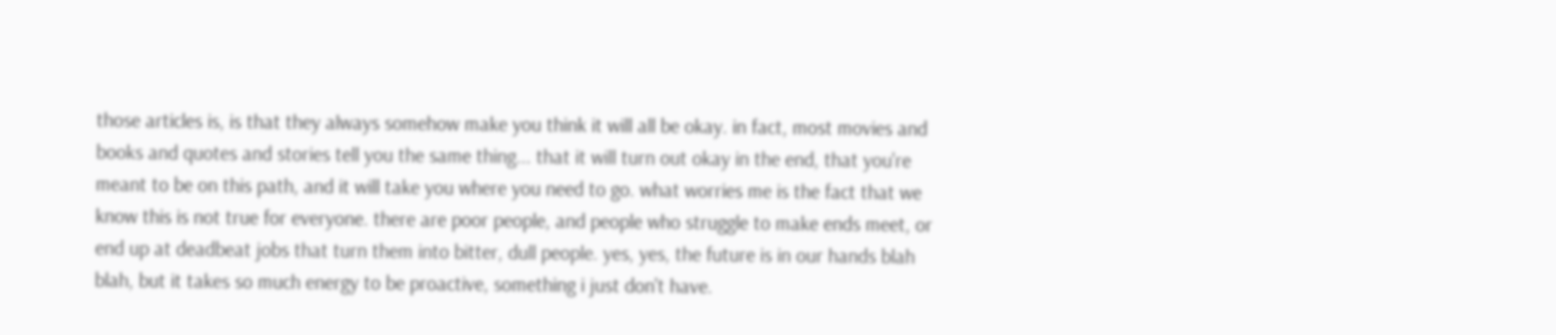those articles is, is that they always somehow make you think it will all be okay. in fact, most movies and books and quotes and stories tell you the same thing... that it will turn out okay in the end, that you're meant to be on this path, and it will take you where you need to go. what worries me is the fact that we know this is not true for everyone. there are poor people, and people who struggle to make ends meet, or end up at deadbeat jobs that turn them into bitter, dull people. yes, yes, the future is in our hands blah blah, but it takes so much energy to be proactive, something i just don't have.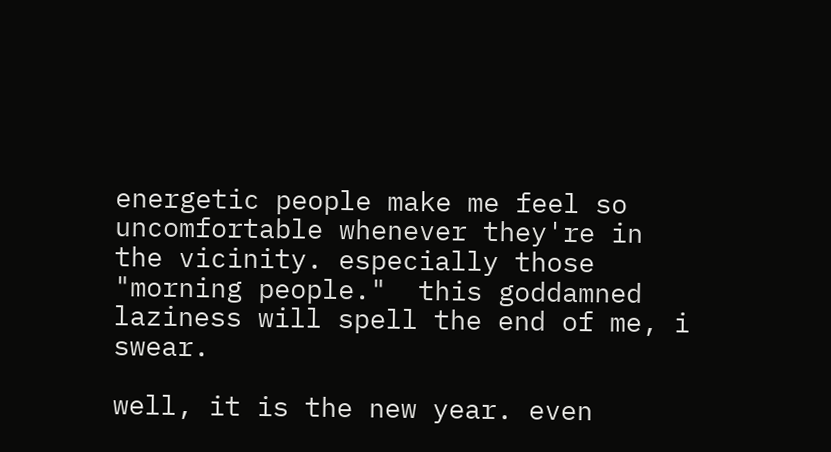energetic people make me feel so uncomfortable whenever they're in the vicinity. especially those "morning people."  this goddamned laziness will spell the end of me, i swear.

well, it is the new year. even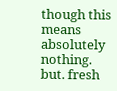though this means absolutely nothing. but. fresh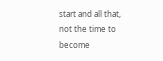start and all that, not the time to become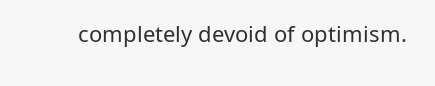completely devoid of optimism.